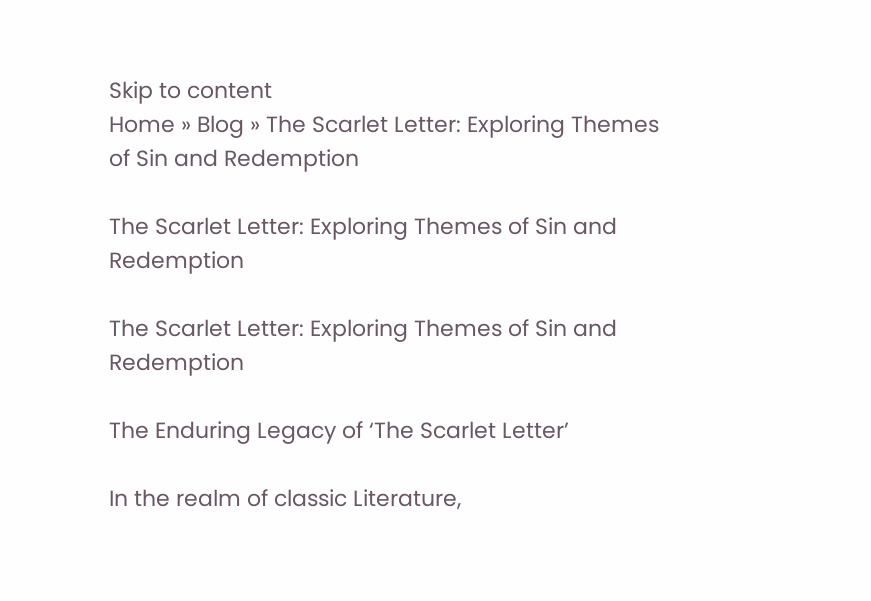Skip to content
Home » Blog » The Scarlet Letter: Exploring Themes of Sin and Redemption

The Scarlet Letter: Exploring Themes of Sin and Redemption

The Scarlet Letter: Exploring Themes of Sin and Redemption

The Enduring Legacy of ‘The Scarlet Letter’

In the realm of classic Literature,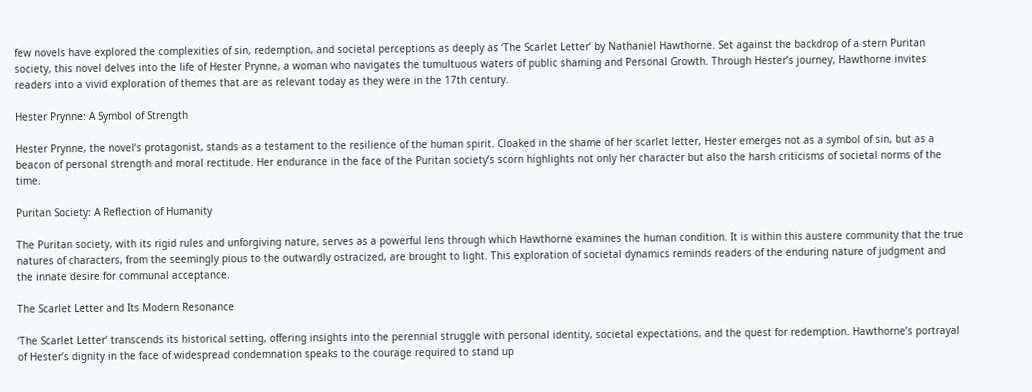few novels have explored the complexities of sin, redemption, and societal perceptions as deeply as ‘The Scarlet Letter’ by Nathaniel Hawthorne. Set against the backdrop of a stern Puritan society, this novel delves into the life of Hester Prynne, a woman who navigates the tumultuous waters of public shaming and Personal Growth. Through Hester’s journey, Hawthorne invites readers into a vivid exploration of themes that are as relevant today as they were in the 17th century.

Hester Prynne: A Symbol of Strength

Hester Prynne, the novel’s protagonist, stands as a testament to the resilience of the human spirit. Cloaked in the shame of her scarlet letter, Hester emerges not as a symbol of sin, but as a beacon of personal strength and moral rectitude. Her endurance in the face of the Puritan society’s scorn highlights not only her character but also the harsh criticisms of societal norms of the time.

Puritan Society: A Reflection of Humanity

The Puritan society, with its rigid rules and unforgiving nature, serves as a powerful lens through which Hawthorne examines the human condition. It is within this austere community that the true natures of characters, from the seemingly pious to the outwardly ostracized, are brought to light. This exploration of societal dynamics reminds readers of the enduring nature of judgment and the innate desire for communal acceptance.

The Scarlet Letter and Its Modern Resonance

‘The Scarlet Letter’ transcends its historical setting, offering insights into the perennial struggle with personal identity, societal expectations, and the quest for redemption. Hawthorne’s portrayal of Hester’s dignity in the face of widespread condemnation speaks to the courage required to stand up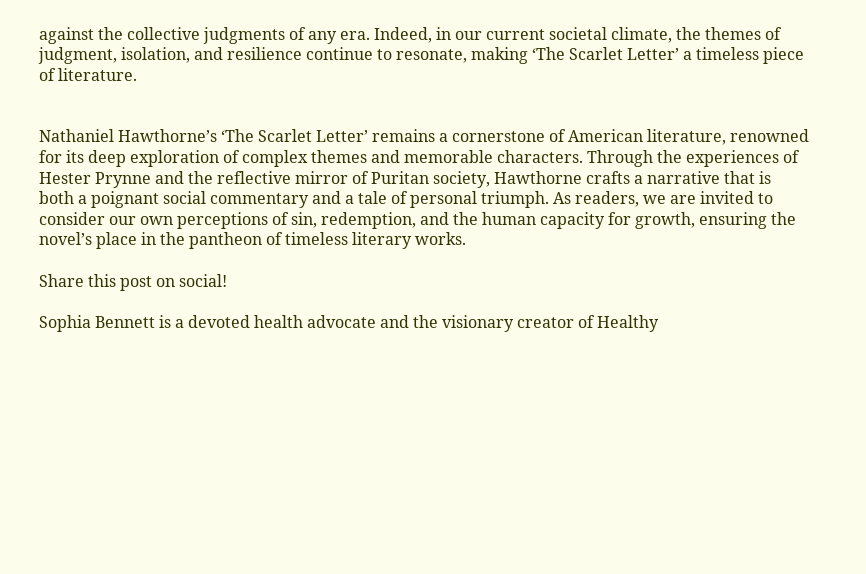against the collective judgments of any era. Indeed, in our current societal climate, the themes of judgment, isolation, and resilience continue to resonate, making ‘The Scarlet Letter’ a timeless piece of literature.


Nathaniel Hawthorne’s ‘The Scarlet Letter’ remains a cornerstone of American literature, renowned for its deep exploration of complex themes and memorable characters. Through the experiences of Hester Prynne and the reflective mirror of Puritan society, Hawthorne crafts a narrative that is both a poignant social commentary and a tale of personal triumph. As readers, we are invited to consider our own perceptions of sin, redemption, and the human capacity for growth, ensuring the novel’s place in the pantheon of timeless literary works.

Share this post on social!

Sophia Bennett is a devoted health advocate and the visionary creator of Healthy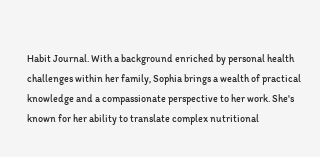Habit Journal. With a background enriched by personal health challenges within her family, Sophia brings a wealth of practical knowledge and a compassionate perspective to her work. She's known for her ability to translate complex nutritional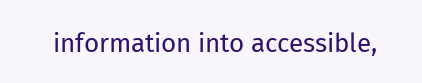information into accessible,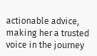actionable advice, making her a trusted voice in the journey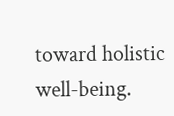toward holistic well-being.